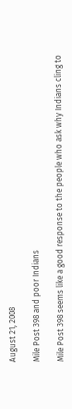August 21, 2008

Mile Post 398 and poor Indians

Mile Post 398 seems like a good response to the people who ask why Indians cling to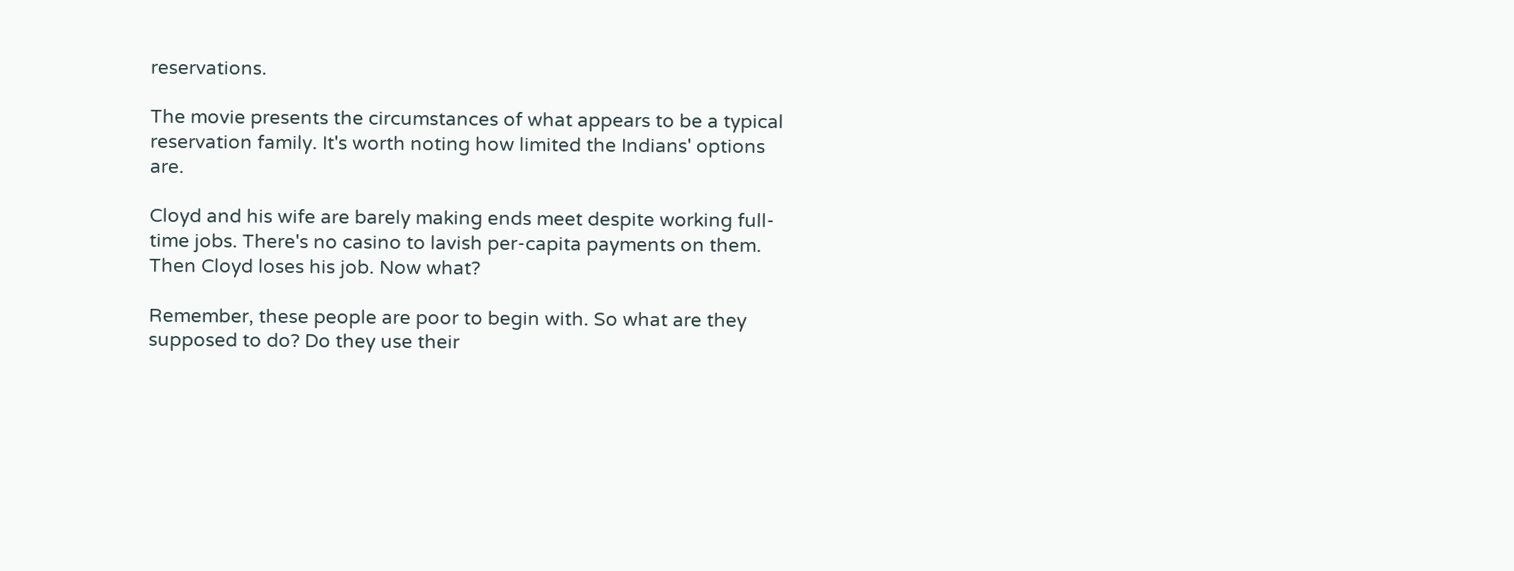reservations.

The movie presents the circumstances of what appears to be a typical reservation family. It's worth noting how limited the Indians' options are.

Cloyd and his wife are barely making ends meet despite working full-time jobs. There's no casino to lavish per-capita payments on them. Then Cloyd loses his job. Now what?

Remember, these people are poor to begin with. So what are they supposed to do? Do they use their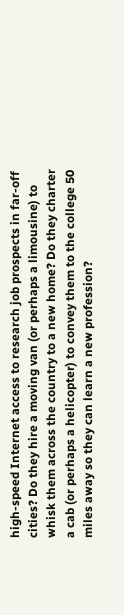high-speed Internet access to research job prospects in far-off cities? Do they hire a moving van (or perhaps a limousine) to whisk them across the country to a new home? Do they charter a cab (or perhaps a helicopter) to convey them to the college 50 miles away so they can learn a new profession?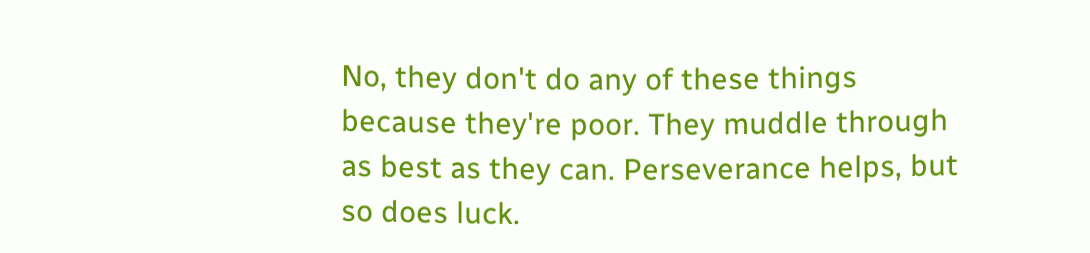No, they don't do any of these things because they're poor. They muddle through as best as they can. Perseverance helps, but so does luck.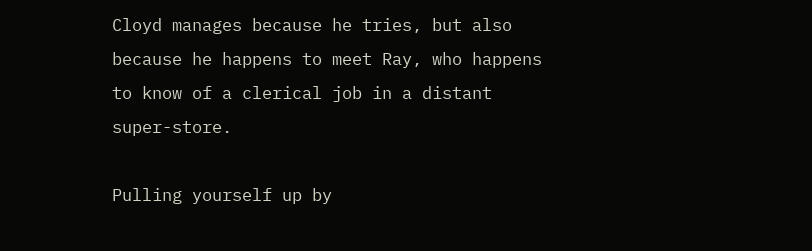Cloyd manages because he tries, but also because he happens to meet Ray, who happens to know of a clerical job in a distant super-store.

Pulling yourself up by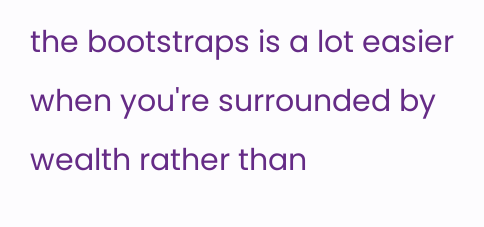the bootstraps is a lot easier when you're surrounded by wealth rather than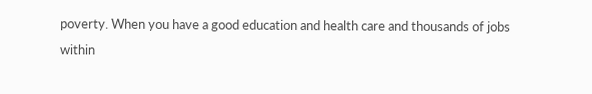poverty. When you have a good education and health care and thousands of jobs within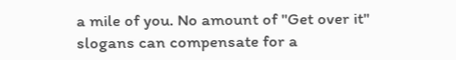a mile of you. No amount of "Get over it" slogans can compensate for a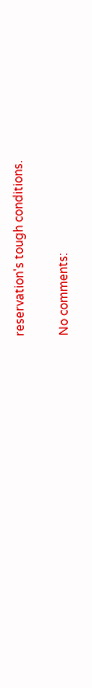reservation's tough conditions.

No comments: